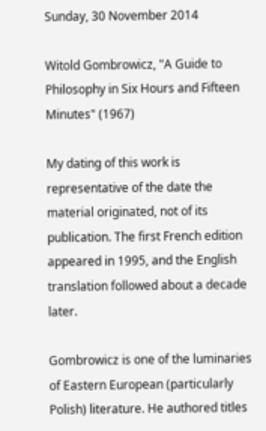Sunday, 30 November 2014

Witold Gombrowicz, "A Guide to Philosophy in Six Hours and Fifteen Minutes" (1967)

My dating of this work is representative of the date the material originated, not of its publication. The first French edition appeared in 1995, and the English translation followed about a decade later.

Gombrowicz is one of the luminaries of Eastern European (particularly Polish) literature. He authored titles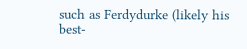such as Ferdydurke (likely his best-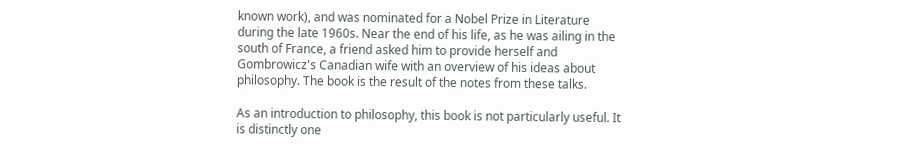known work), and was nominated for a Nobel Prize in Literature during the late 1960s. Near the end of his life, as he was ailing in the south of France, a friend asked him to provide herself and Gombrowicz's Canadian wife with an overview of his ideas about philosophy. The book is the result of the notes from these talks.

As an introduction to philosophy, this book is not particularly useful. It is distinctly one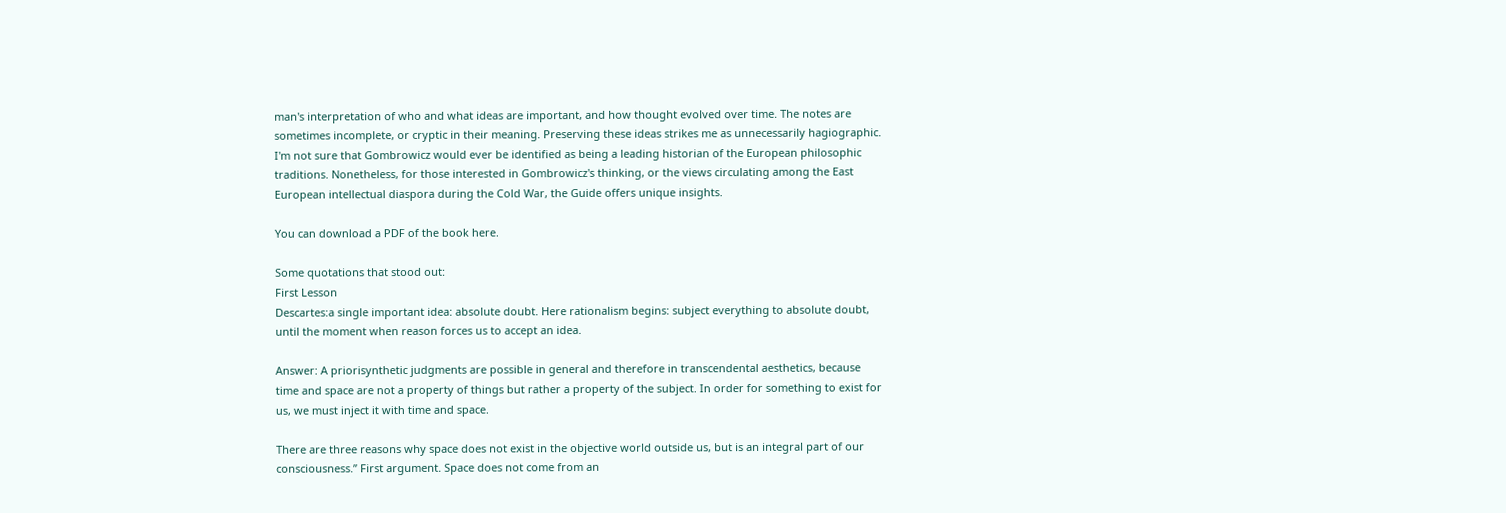man's interpretation of who and what ideas are important, and how thought evolved over time. The notes are sometimes incomplete, or cryptic in their meaning. Preserving these ideas strikes me as unnecessarily hagiographic. I'm not sure that Gombrowicz would ever be identified as being a leading historian of the European philosophic traditions. Nonetheless, for those interested in Gombrowicz's thinking, or the views circulating among the East European intellectual diaspora during the Cold War, the Guide offers unique insights.

You can download a PDF of the book here.

Some quotations that stood out:
First Lesson
Descartes:a single important idea: absolute doubt. Here rationalism begins: subject everything to absolute doubt, until the moment when reason forces us to accept an idea.

Answer: A priorisynthetic judgments are possible in general and therefore in transcendental aesthetics, because time and space are not a property of things but rather a property of the subject. In order for something to exist for us, we must inject it with time and space.

There are three reasons why space does not exist in the objective world outside us, but is an integral part of our consciousness.” First argument. Space does not come from an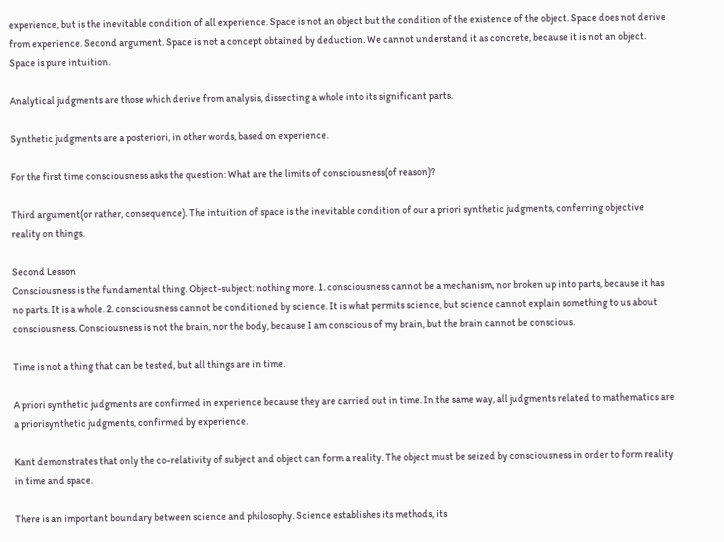experience, but is the inevitable condition of all experience. Space is not an object but the condition of the existence of the object. Space does not derive from experience. Second argument. Space is not a concept obtained by deduction. We cannot understand it as concrete, because it is not an object. Space is pure intuition.

Analytical judgments are those which derive from analysis, dissecting a whole into its significant parts.

Synthetic judgments are a posteriori, in other words, based on experience.

For the first time consciousness asks the question: What are the limits of consciousness(of reason)?

Third argument(or rather, consequence). The intuition of space is the inevitable condition of our a priori synthetic judgments, conferring objective reality on things.

Second Lesson
Consciousness is the fundamental thing. Object-subject: nothing more. 1. consciousness cannot be a mechanism, nor broken up into parts, because it has no parts. It is a whole. 2. consciousness cannot be conditioned by science. It is what permits science, but science cannot explain something to us about consciousness. Consciousness is not the brain, nor the body, because I am conscious of my brain, but the brain cannot be conscious.

Time is not a thing that can be tested, but all things are in time.

A priori synthetic judgments are confirmed in experience because they are carried out in time. In the same way, all judgments related to mathematics are a priorisynthetic judgments, confirmed by experience.

Kant demonstrates that only the co-relativity of subject and object can form a reality. The object must be seized by consciousness in order to form reality in time and space.

There is an important boundary between science and philosophy. Science establishes its methods, its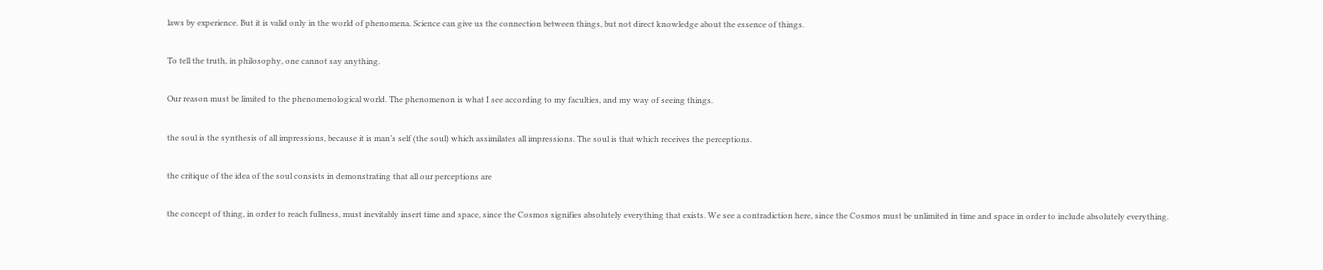laws by experience. But it is valid only in the world of phenomena. Science can give us the connection between things, but not direct knowledge about the essence of things.

To tell the truth, in philosophy, one cannot say anything.

Our reason must be limited to the phenomenological world. The phenomenon is what I see according to my faculties, and my way of seeing things.

the soul is the synthesis of all impressions, because it is man’s self (the soul) which assimilates all impressions. The soul is that which receives the perceptions.

the critique of the idea of the soul consists in demonstrating that all our perceptions are

the concept of thing, in order to reach fullness, must inevitably insert time and space, since the Cosmos signifies absolutely everything that exists. We see a contradiction here, since the Cosmos must be unlimited in time and space in order to include absolutely everything.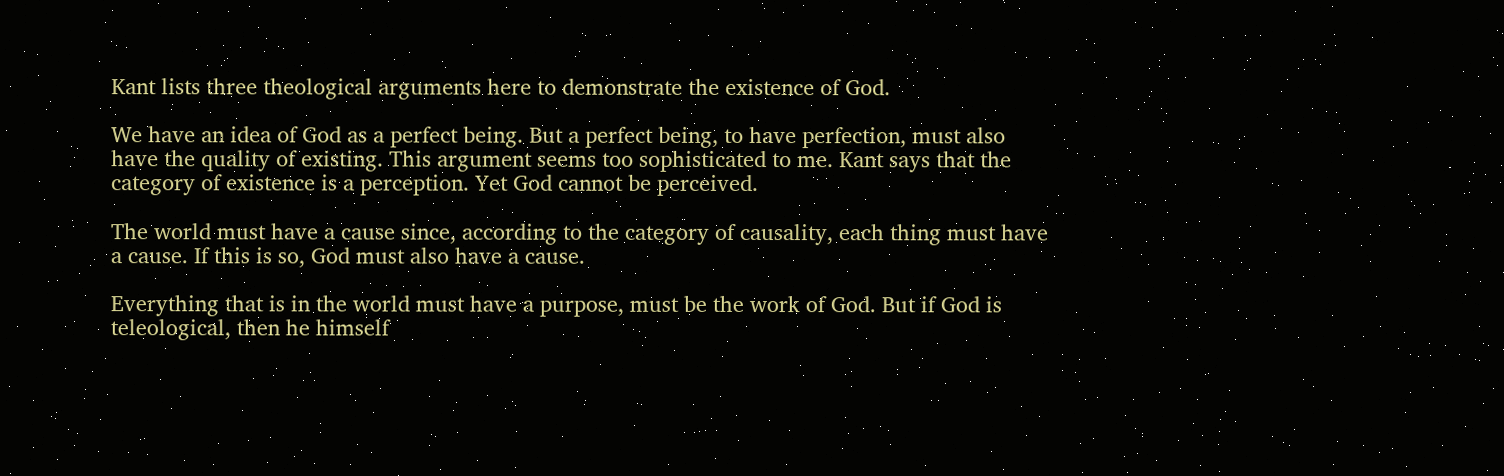Kant lists three theological arguments here to demonstrate the existence of God.

We have an idea of God as a perfect being. But a perfect being, to have perfection, must also have the quality of existing. This argument seems too sophisticated to me. Kant says that the category of existence is a perception. Yet God cannot be perceived.

The world must have a cause since, according to the category of causality, each thing must have a cause. If this is so, God must also have a cause.

Everything that is in the world must have a purpose, must be the work of God. But if God is teleological, then he himself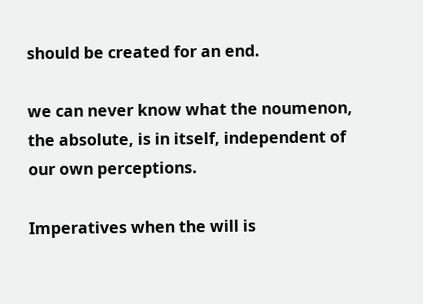should be created for an end.

we can never know what the noumenon, the absolute, is in itself, independent of our own perceptions.

Imperatives when the will is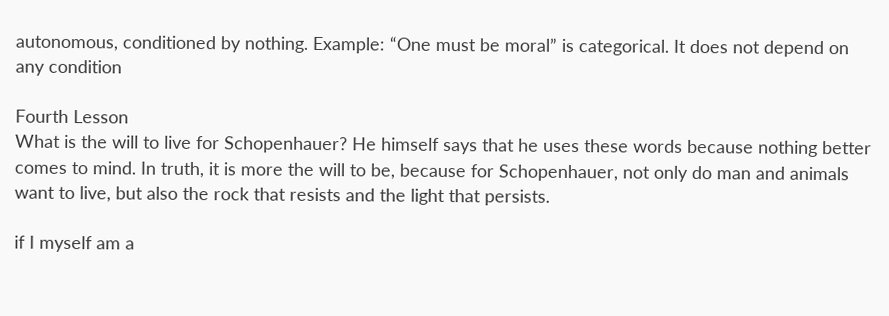autonomous, conditioned by nothing. Example: “One must be moral” is categorical. It does not depend on any condition

Fourth Lesson
What is the will to live for Schopenhauer? He himself says that he uses these words because nothing better comes to mind. In truth, it is more the will to be, because for Schopenhauer, not only do man and animals want to live, but also the rock that resists and the light that persists.

if I myself am a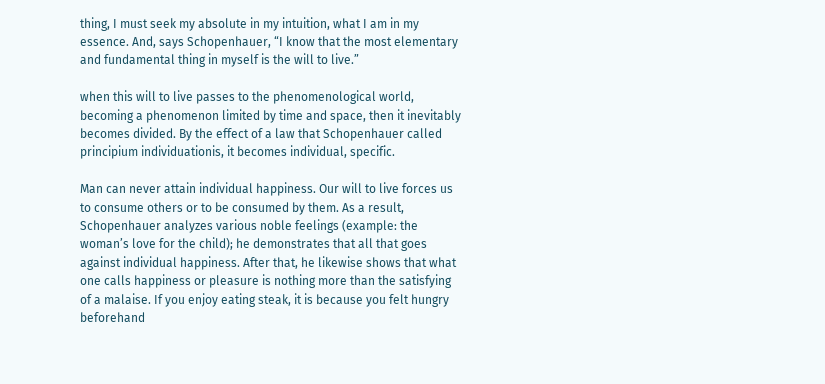thing, I must seek my absolute in my intuition, what I am in my essence. And, says Schopenhauer, “I know that the most elementary and fundamental thing in myself is the will to live.”

when this will to live passes to the phenomenological world, becoming a phenomenon limited by time and space, then it inevitably becomes divided. By the effect of a law that Schopenhauer called principium individuationis, it becomes individual, specific.

Man can never attain individual happiness. Our will to live forces us to consume others or to be consumed by them. As a result, Schopenhauer analyzes various noble feelings (example: the woman’s love for the child); he demonstrates that all that goes against individual happiness. After that, he likewise shows that what one calls happiness or pleasure is nothing more than the satisfying of a malaise. If you enjoy eating steak, it is because you felt hungry beforehand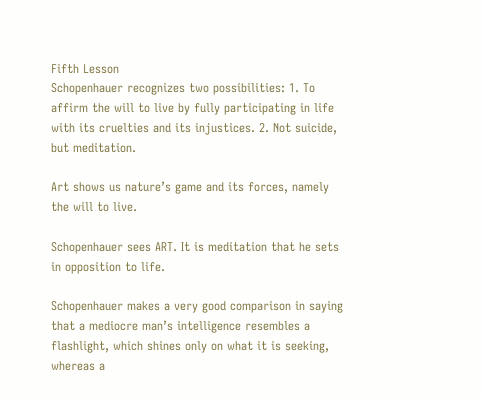Fifth Lesson
Schopenhauer recognizes two possibilities: 1. To affirm the will to live by fully participating in life with its cruelties and its injustices. 2. Not suicide, but meditation.

Art shows us nature’s game and its forces, namely the will to live.

Schopenhauer sees ART. It is meditation that he sets in opposition to life.

Schopenhauer makes a very good comparison in saying that a mediocre man’s intelligence resembles a flashlight, which shines only on what it is seeking, whereas a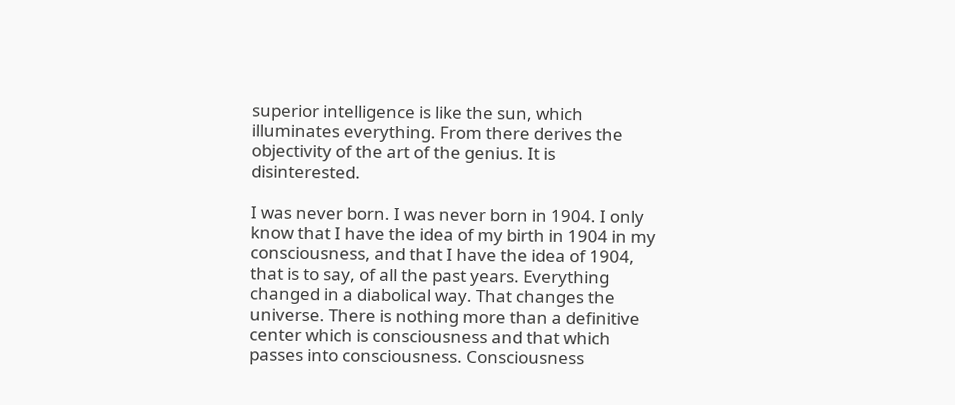superior intelligence is like the sun, which illuminates everything. From there derives the objectivity of the art of the genius. It is disinterested.

I was never born. I was never born in 1904. I only know that I have the idea of my birth in 1904 in my consciousness, and that I have the idea of 1904, that is to say, of all the past years. Everything changed in a diabolical way. That changes the universe. There is nothing more than a definitive center which is consciousness and that which passes into consciousness. Consciousness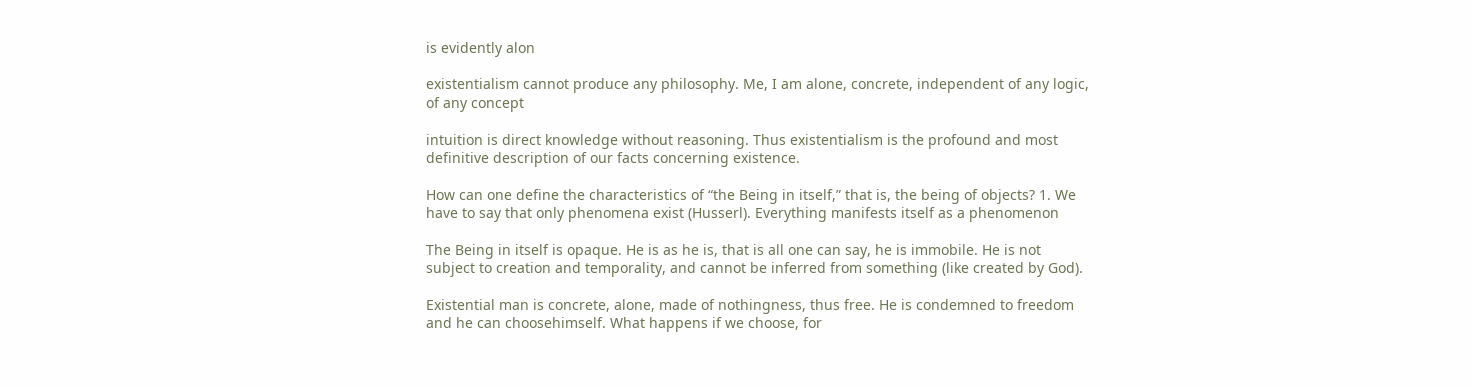is evidently alon

existentialism cannot produce any philosophy. Me, I am alone, concrete, independent of any logic, of any concept

intuition is direct knowledge without reasoning. Thus existentialism is the profound and most definitive description of our facts concerning existence.

How can one define the characteristics of “the Being in itself,” that is, the being of objects? 1. We have to say that only phenomena exist (Husserl). Everything manifests itself as a phenomenon

The Being in itself is opaque. He is as he is, that is all one can say, he is immobile. He is not subject to creation and temporality, and cannot be inferred from something (like created by God).

Existential man is concrete, alone, made of nothingness, thus free. He is condemned to freedom and he can choosehimself. What happens if we choose, for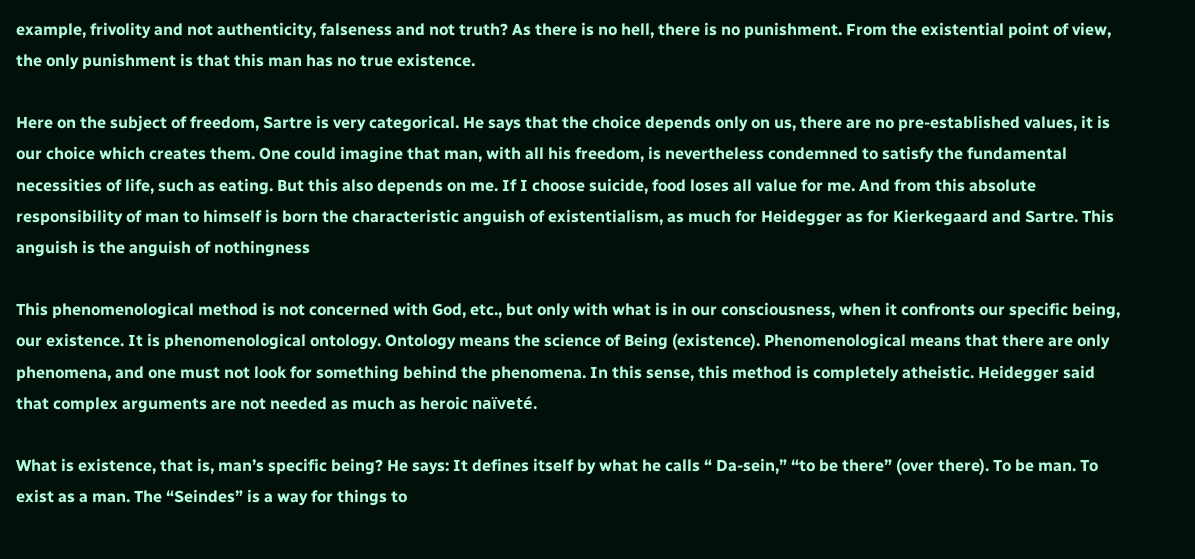example, frivolity and not authenticity, falseness and not truth? As there is no hell, there is no punishment. From the existential point of view, the only punishment is that this man has no true existence.

Here on the subject of freedom, Sartre is very categorical. He says that the choice depends only on us, there are no pre-established values, it is our choice which creates them. One could imagine that man, with all his freedom, is nevertheless condemned to satisfy the fundamental necessities of life, such as eating. But this also depends on me. If I choose suicide, food loses all value for me. And from this absolute responsibility of man to himself is born the characteristic anguish of existentialism, as much for Heidegger as for Kierkegaard and Sartre. This anguish is the anguish of nothingness

This phenomenological method is not concerned with God, etc., but only with what is in our consciousness, when it confronts our specific being, our existence. It is phenomenological ontology. Ontology means the science of Being (existence). Phenomenological means that there are only phenomena, and one must not look for something behind the phenomena. In this sense, this method is completely atheistic. Heidegger said that complex arguments are not needed as much as heroic naïveté.

What is existence, that is, man’s specific being? He says: It defines itself by what he calls “ Da-sein,” “to be there” (over there). To be man. To exist as a man. The “Seindes” is a way for things to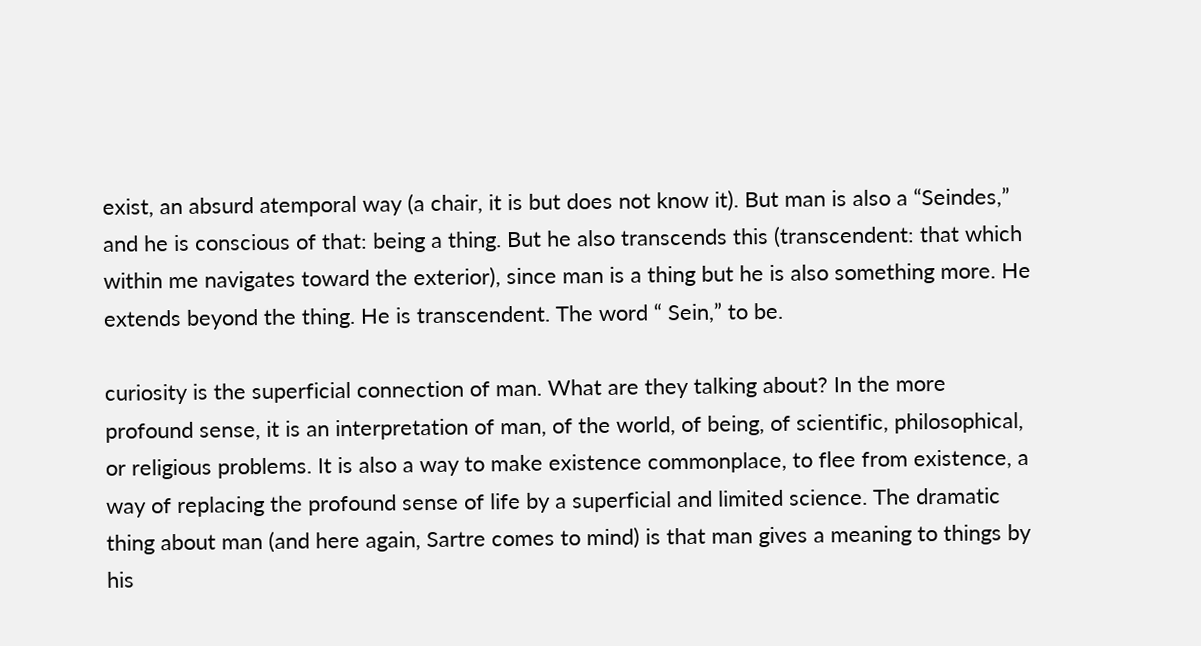exist, an absurd atemporal way (a chair, it is but does not know it). But man is also a “Seindes,” and he is conscious of that: being a thing. But he also transcends this (transcendent: that which within me navigates toward the exterior), since man is a thing but he is also something more. He extends beyond the thing. He is transcendent. The word “ Sein,” to be.

curiosity is the superficial connection of man. What are they talking about? In the more profound sense, it is an interpretation of man, of the world, of being, of scientific, philosophical, or religious problems. It is also a way to make existence commonplace, to flee from existence, a way of replacing the profound sense of life by a superficial and limited science. The dramatic thing about man (and here again, Sartre comes to mind) is that man gives a meaning to things by his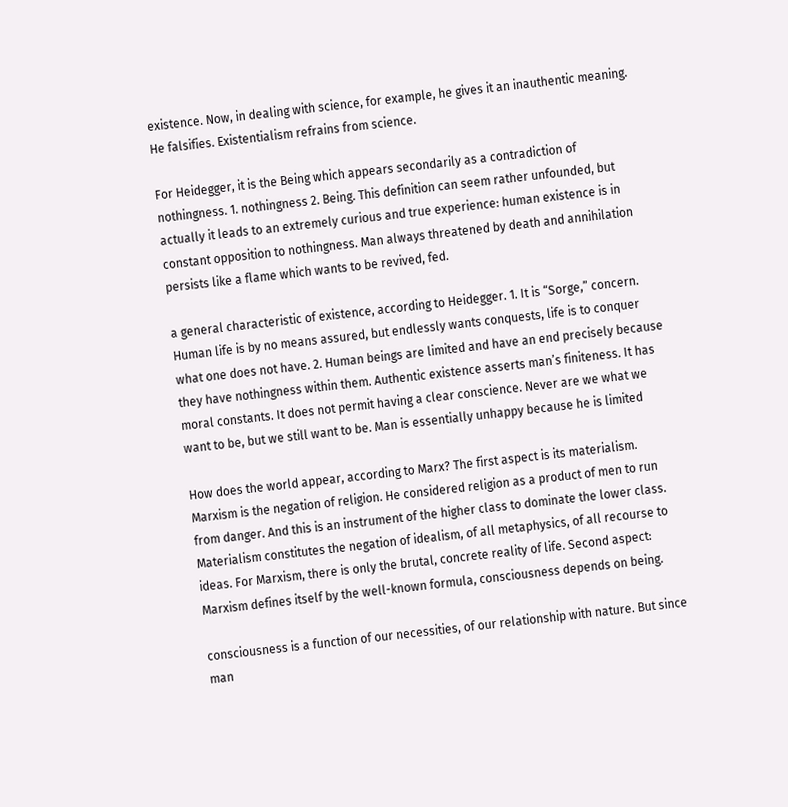existence. Now, in dealing with science, for example, he gives it an inauthentic meaning. He falsifies. Existentialism refrains from science.

For Heidegger, it is the Being which appears secondarily as a contradiction of nothingness. 1. nothingness 2. Being. This definition can seem rather unfounded, but actually it leads to an extremely curious and true experience: human existence is in constant opposition to nothingness. Man always threatened by death and annihilation persists like a flame which wants to be revived, fed.

a general characteristic of existence, according to Heidegger. 1. It is “Sorge,” concern. Human life is by no means assured, but endlessly wants conquests, life is to conquer what one does not have. 2. Human beings are limited and have an end precisely because they have nothingness within them. Authentic existence asserts man’s finiteness. It has moral constants. It does not permit having a clear conscience. Never are we what we want to be, but we still want to be. Man is essentially unhappy because he is limited

How does the world appear, according to Marx? The first aspect is its materialism. Marxism is the negation of religion. He considered religion as a product of men to run from danger. And this is an instrument of the higher class to dominate the lower class. Materialism constitutes the negation of idealism, of all metaphysics, of all recourse to ideas. For Marxism, there is only the brutal, concrete reality of life. Second aspect: Marxism defines itself by the well-known formula, consciousness depends on being.

consciousness is a function of our necessities, of our relationship with nature. But since man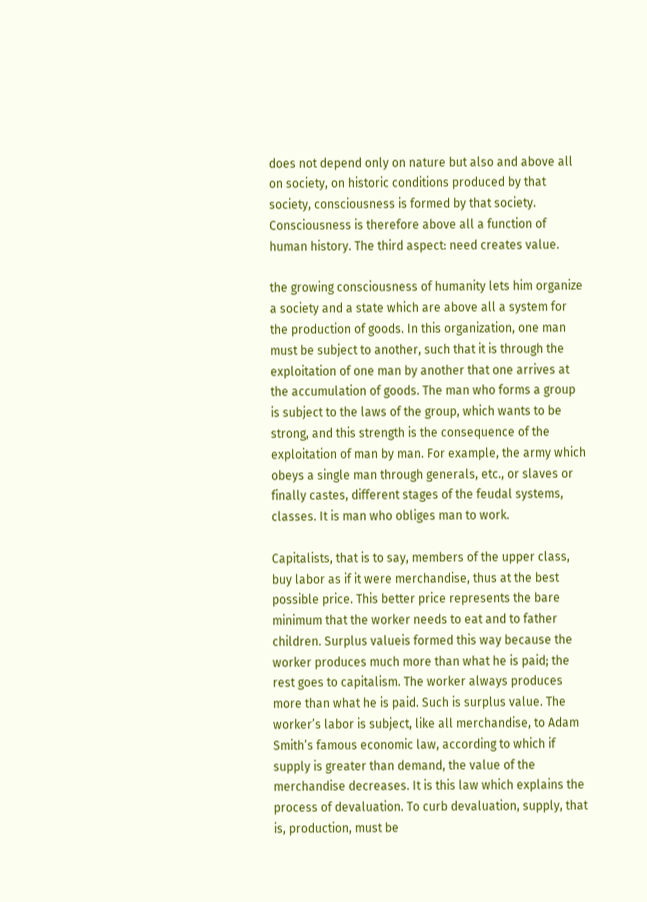does not depend only on nature but also and above all on society, on historic conditions produced by that society, consciousness is formed by that society. Consciousness is therefore above all a function of human history. The third aspect: need creates value.

the growing consciousness of humanity lets him organize a society and a state which are above all a system for the production of goods. In this organization, one man must be subject to another, such that it is through the exploitation of one man by another that one arrives at the accumulation of goods. The man who forms a group is subject to the laws of the group, which wants to be strong, and this strength is the consequence of the exploitation of man by man. For example, the army which obeys a single man through generals, etc., or slaves or finally castes, different stages of the feudal systems, classes. It is man who obliges man to work.

Capitalists, that is to say, members of the upper class, buy labor as if it were merchandise, thus at the best possible price. This better price represents the bare minimum that the worker needs to eat and to father children. Surplus valueis formed this way because the worker produces much more than what he is paid; the rest goes to capitalism. The worker always produces more than what he is paid. Such is surplus value. The worker’s labor is subject, like all merchandise, to Adam Smith’s famous economic law, according to which if supply is greater than demand, the value of the merchandise decreases. It is this law which explains the process of devaluation. To curb devaluation, supply, that is, production, must be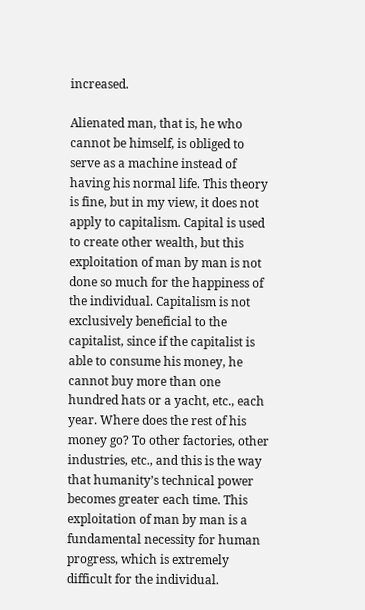increased.

Alienated man, that is, he who cannot be himself, is obliged to serve as a machine instead of having his normal life. This theory is fine, but in my view, it does not apply to capitalism. Capital is used to create other wealth, but this exploitation of man by man is not done so much for the happiness of the individual. Capitalism is not exclusively beneficial to the capitalist, since if the capitalist is able to consume his money, he cannot buy more than one hundred hats or a yacht, etc., each year. Where does the rest of his money go? To other factories, other industries, etc., and this is the way that humanity’s technical power becomes greater each time. This exploitation of man by man is a fundamental necessity for human progress, which is extremely difficult for the individual.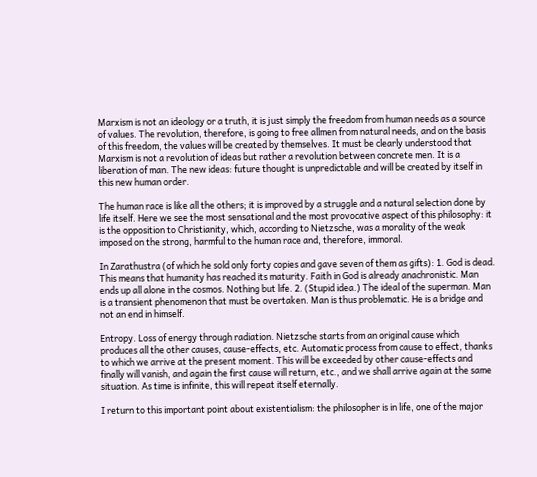Marxism is not an ideology or a truth, it is just simply the freedom from human needs as a source of values. The revolution, therefore, is going to free allmen from natural needs, and on the basis of this freedom, the values will be created by themselves. It must be clearly understood that Marxism is not a revolution of ideas but rather a revolution between concrete men. It is a liberation of man. The new ideas: future thought is unpredictable and will be created by itself in this new human order.

The human race is like all the others; it is improved by a struggle and a natural selection done by life itself. Here we see the most sensational and the most provocative aspect of this philosophy: it is the opposition to Christianity, which, according to Nietzsche, was a morality of the weak imposed on the strong, harmful to the human race and, therefore, immoral.

In Zarathustra (of which he sold only forty copies and gave seven of them as gifts): 1. God is dead. This means that humanity has reached its maturity. Faith in God is already anachronistic. Man ends up all alone in the cosmos. Nothing but life. 2. (Stupid idea.) The ideal of the superman. Man is a transient phenomenon that must be overtaken. Man is thus problematic. He is a bridge and not an end in himself.

Entropy. Loss of energy through radiation. Nietzsche starts from an original cause which produces all the other causes, cause-effects, etc. Automatic process from cause to effect, thanks to which we arrive at the present moment. This will be exceeded by other cause-effects and finally will vanish, and again the first cause will return, etc., and we shall arrive again at the same situation. As time is infinite, this will repeat itself eternally.

I return to this important point about existentialism: the philosopher is in life, one of the major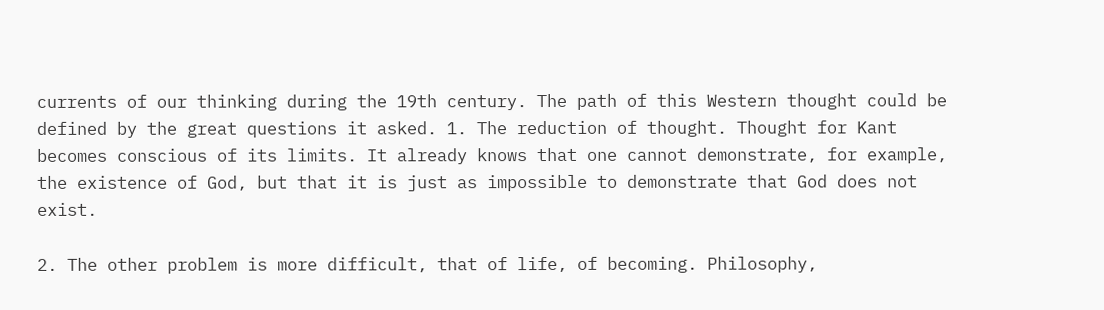currents of our thinking during the 19th century. The path of this Western thought could be defined by the great questions it asked. 1. The reduction of thought. Thought for Kant becomes conscious of its limits. It already knows that one cannot demonstrate, for example, the existence of God, but that it is just as impossible to demonstrate that God does not exist.

2. The other problem is more difficult, that of life, of becoming. Philosophy,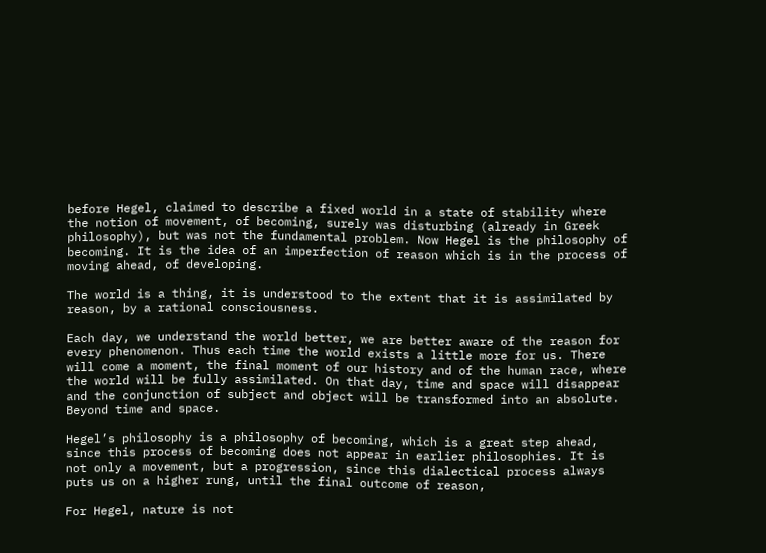before Hegel, claimed to describe a fixed world in a state of stability where the notion of movement, of becoming, surely was disturbing (already in Greek philosophy), but was not the fundamental problem. Now Hegel is the philosophy of becoming. It is the idea of an imperfection of reason which is in the process of moving ahead, of developing.

The world is a thing, it is understood to the extent that it is assimilated by reason, by a rational consciousness.

Each day, we understand the world better, we are better aware of the reason for every phenomenon. Thus each time the world exists a little more for us. There will come a moment, the final moment of our history and of the human race, where the world will be fully assimilated. On that day, time and space will disappear and the conjunction of subject and object will be transformed into an absolute. Beyond time and space.

Hegel’s philosophy is a philosophy of becoming, which is a great step ahead, since this process of becoming does not appear in earlier philosophies. It is not only a movement, but a progression, since this dialectical process always puts us on a higher rung, until the final outcome of reason,

For Hegel, nature is not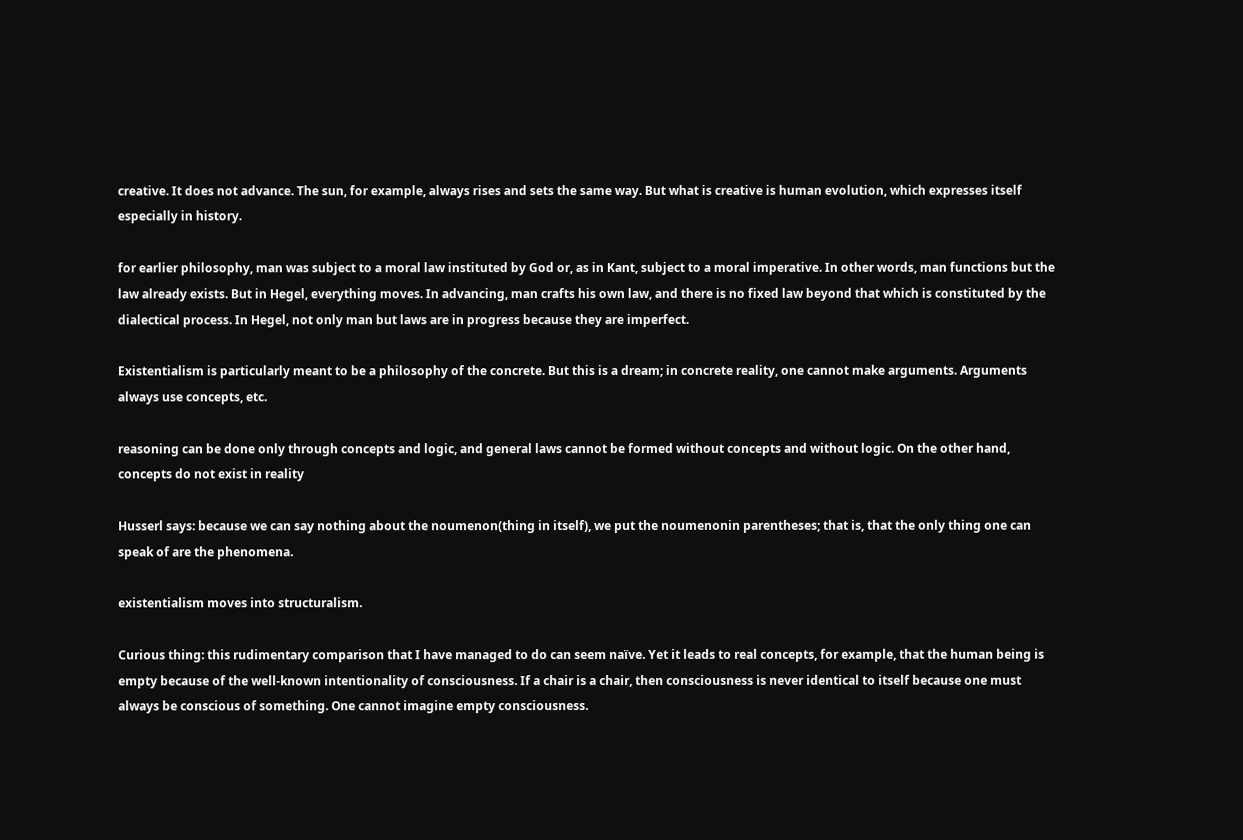creative. It does not advance. The sun, for example, always rises and sets the same way. But what is creative is human evolution, which expresses itself especially in history.

for earlier philosophy, man was subject to a moral law instituted by God or, as in Kant, subject to a moral imperative. In other words, man functions but the law already exists. But in Hegel, everything moves. In advancing, man crafts his own law, and there is no fixed law beyond that which is constituted by the dialectical process. In Hegel, not only man but laws are in progress because they are imperfect.

Existentialism is particularly meant to be a philosophy of the concrete. But this is a dream; in concrete reality, one cannot make arguments. Arguments always use concepts, etc.

reasoning can be done only through concepts and logic, and general laws cannot be formed without concepts and without logic. On the other hand, concepts do not exist in reality

Husserl says: because we can say nothing about the noumenon(thing in itself), we put the noumenonin parentheses; that is, that the only thing one can speak of are the phenomena.

existentialism moves into structuralism.

Curious thing: this rudimentary comparison that I have managed to do can seem naïve. Yet it leads to real concepts, for example, that the human being is empty because of the well-known intentionality of consciousness. If a chair is a chair, then consciousness is never identical to itself because one must always be conscious of something. One cannot imagine empty consciousness.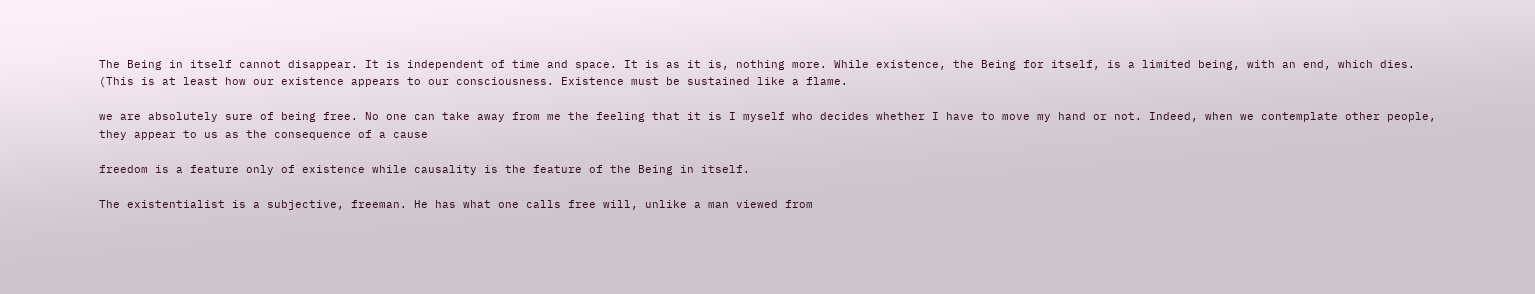The Being in itself cannot disappear. It is independent of time and space. It is as it is, nothing more. While existence, the Being for itself, is a limited being, with an end, which dies. (This is at least how our existence appears to our consciousness. Existence must be sustained like a flame.

we are absolutely sure of being free. No one can take away from me the feeling that it is I myself who decides whether I have to move my hand or not. Indeed, when we contemplate other people, they appear to us as the consequence of a cause

freedom is a feature only of existence while causality is the feature of the Being in itself.

The existentialist is a subjective, freeman. He has what one calls free will, unlike a man viewed from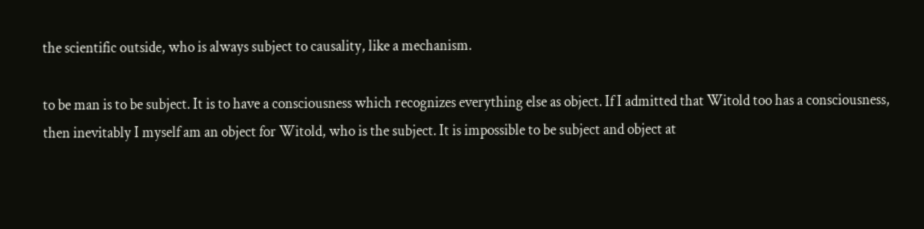the scientific outside, who is always subject to causality, like a mechanism.

to be man is to be subject. It is to have a consciousness which recognizes everything else as object. If I admitted that Witold too has a consciousness, then inevitably I myself am an object for Witold, who is the subject. It is impossible to be subject and object at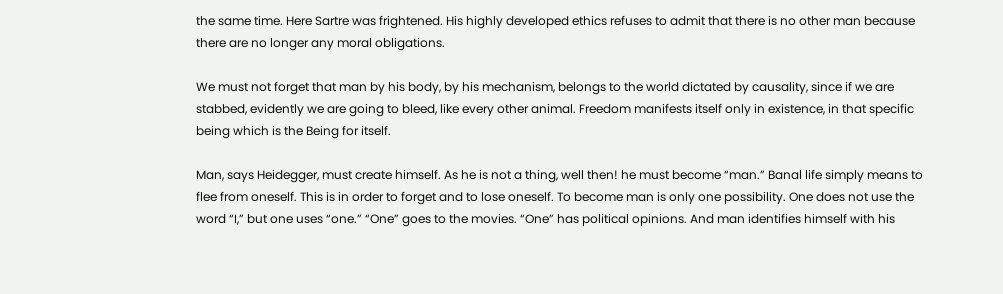the same time. Here Sartre was frightened. His highly developed ethics refuses to admit that there is no other man because there are no longer any moral obligations.

We must not forget that man by his body, by his mechanism, belongs to the world dictated by causality, since if we are stabbed, evidently we are going to bleed, like every other animal. Freedom manifests itself only in existence, in that specific being which is the Being for itself.

Man, says Heidegger, must create himself. As he is not a thing, well then! he must become “man.” Banal life simply means to flee from oneself. This is in order to forget and to lose oneself. To become man is only one possibility. One does not use the word “I,” but one uses “one.” “One” goes to the movies. “One” has political opinions. And man identifies himself with his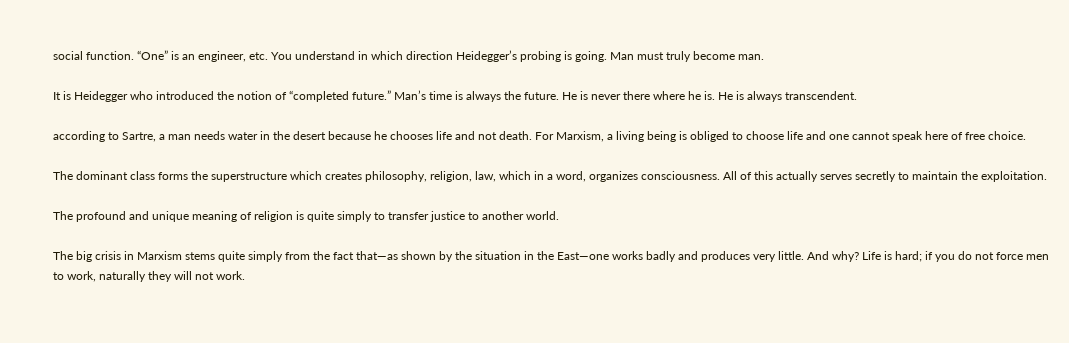social function. “One” is an engineer, etc. You understand in which direction Heidegger’s probing is going. Man must truly become man.

It is Heidegger who introduced the notion of “completed future.” Man’s time is always the future. He is never there where he is. He is always transcendent.

according to Sartre, a man needs water in the desert because he chooses life and not death. For Marxism, a living being is obliged to choose life and one cannot speak here of free choice.

The dominant class forms the superstructure which creates philosophy, religion, law, which in a word, organizes consciousness. All of this actually serves secretly to maintain the exploitation.

The profound and unique meaning of religion is quite simply to transfer justice to another world.

The big crisis in Marxism stems quite simply from the fact that—as shown by the situation in the East—one works badly and produces very little. And why? Life is hard; if you do not force men to work, naturally they will not work.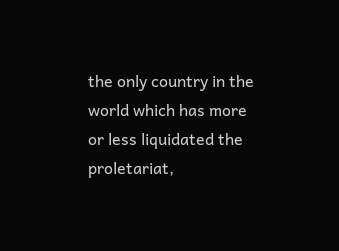the only country in the world which has more or less liquidated the proletariat,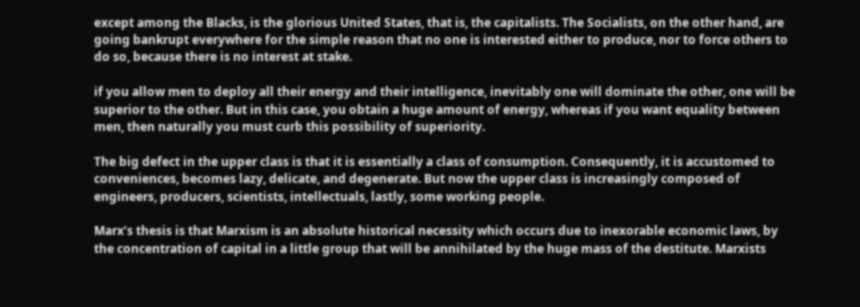except among the Blacks, is the glorious United States, that is, the capitalists. The Socialists, on the other hand, are going bankrupt everywhere for the simple reason that no one is interested either to produce, nor to force others to do so, because there is no interest at stake.

if you allow men to deploy all their energy and their intelligence, inevitably one will dominate the other, one will be superior to the other. But in this case, you obtain a huge amount of energy, whereas if you want equality between men, then naturally you must curb this possibility of superiority.

The big defect in the upper class is that it is essentially a class of consumption. Consequently, it is accustomed to conveniences, becomes lazy, delicate, and degenerate. But now the upper class is increasingly composed of engineers, producers, scientists, intellectuals, lastly, some working people.

Marx’s thesis is that Marxism is an absolute historical necessity which occurs due to inexorable economic laws, by the concentration of capital in a little group that will be annihilated by the huge mass of the destitute. Marxists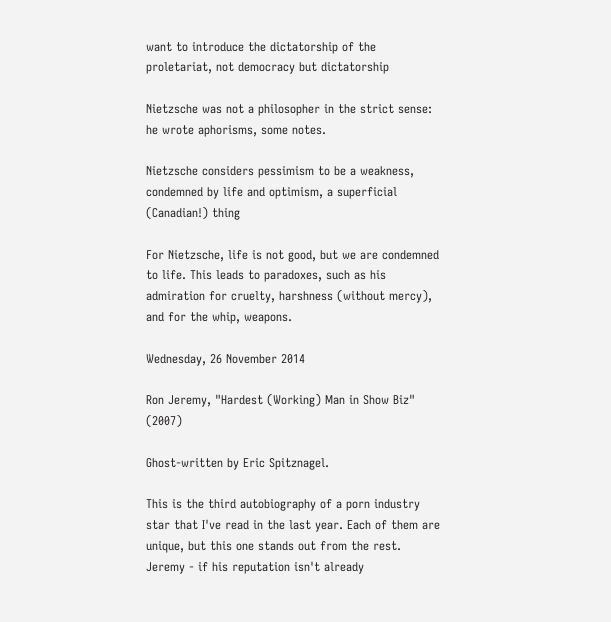want to introduce the dictatorship of the proletariat, not democracy but dictatorship

Nietzsche was not a philosopher in the strict sense: he wrote aphorisms, some notes.

Nietzsche considers pessimism to be a weakness, condemned by life and optimism, a superficial (Canadian!) thing

For Nietzsche, life is not good, but we are condemned to life. This leads to paradoxes, such as his admiration for cruelty, harshness (without mercy), and for the whip, weapons.

Wednesday, 26 November 2014

Ron Jeremy, "Hardest (Working) Man in Show Biz" (2007)

Ghost-written by Eric Spitznagel.

This is the third autobiography of a porn industry star that I've read in the last year. Each of them are unique, but this one stands out from the rest. Jeremy - if his reputation isn't already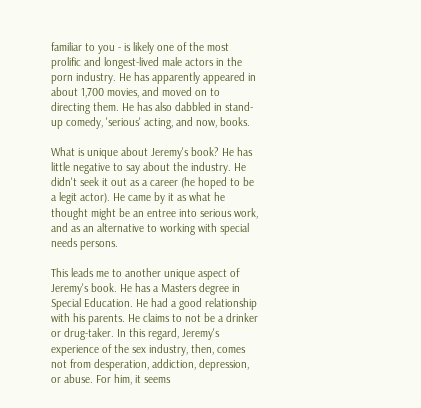familiar to you - is likely one of the most prolific and longest-lived male actors in the porn industry. He has apparently appeared in about 1,700 movies, and moved on to directing them. He has also dabbled in stand-up comedy, 'serious' acting, and now, books.

What is unique about Jeremy's book? He has little negative to say about the industry. He didn't seek it out as a career (he hoped to be a legit actor). He came by it as what he thought might be an entree into serious work, and as an alternative to working with special needs persons.

This leads me to another unique aspect of Jeremy's book. He has a Masters degree in Special Education. He had a good relationship with his parents. He claims to not be a drinker or drug-taker. In this regard, Jeremy's experience of the sex industry, then, comes not from desperation, addiction, depression, or abuse. For him, it seems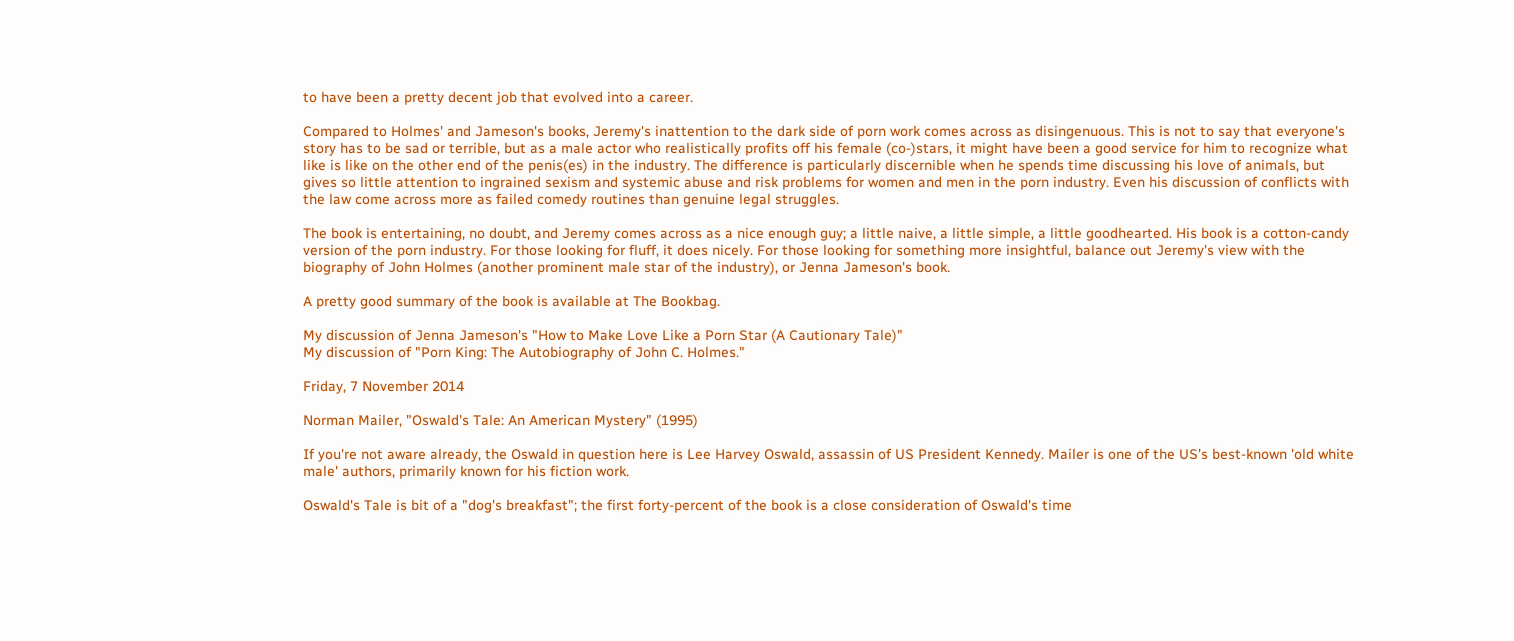to have been a pretty decent job that evolved into a career.

Compared to Holmes' and Jameson's books, Jeremy's inattention to the dark side of porn work comes across as disingenuous. This is not to say that everyone's story has to be sad or terrible, but as a male actor who realistically profits off his female (co-)stars, it might have been a good service for him to recognize what like is like on the other end of the penis(es) in the industry. The difference is particularly discernible when he spends time discussing his love of animals, but gives so little attention to ingrained sexism and systemic abuse and risk problems for women and men in the porn industry. Even his discussion of conflicts with the law come across more as failed comedy routines than genuine legal struggles.

The book is entertaining, no doubt, and Jeremy comes across as a nice enough guy; a little naive, a little simple, a little goodhearted. His book is a cotton-candy version of the porn industry. For those looking for fluff, it does nicely. For those looking for something more insightful, balance out Jeremy's view with the biography of John Holmes (another prominent male star of the industry), or Jenna Jameson's book.

A pretty good summary of the book is available at The Bookbag.

My discussion of Jenna Jameson's "How to Make Love Like a Porn Star (A Cautionary Tale)"
My discussion of "Porn King: The Autobiography of John C. Holmes."

Friday, 7 November 2014

Norman Mailer, "Oswald's Tale: An American Mystery" (1995)

If you're not aware already, the Oswald in question here is Lee Harvey Oswald, assassin of US President Kennedy. Mailer is one of the US's best-known 'old white male' authors, primarily known for his fiction work.

Oswald's Tale is bit of a "dog's breakfast"; the first forty-percent of the book is a close consideration of Oswald's time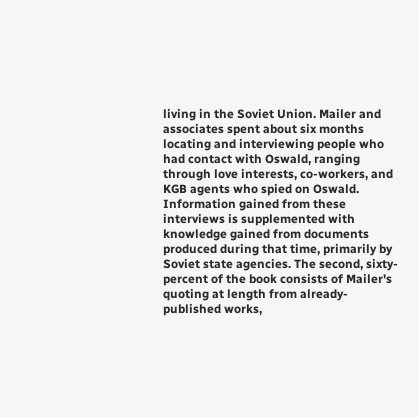living in the Soviet Union. Mailer and associates spent about six months locating and interviewing people who had contact with Oswald, ranging through love interests, co-workers, and KGB agents who spied on Oswald. Information gained from these interviews is supplemented with knowledge gained from documents produced during that time, primarily by Soviet state agencies. The second, sixty-percent of the book consists of Mailer's quoting at length from already-published works,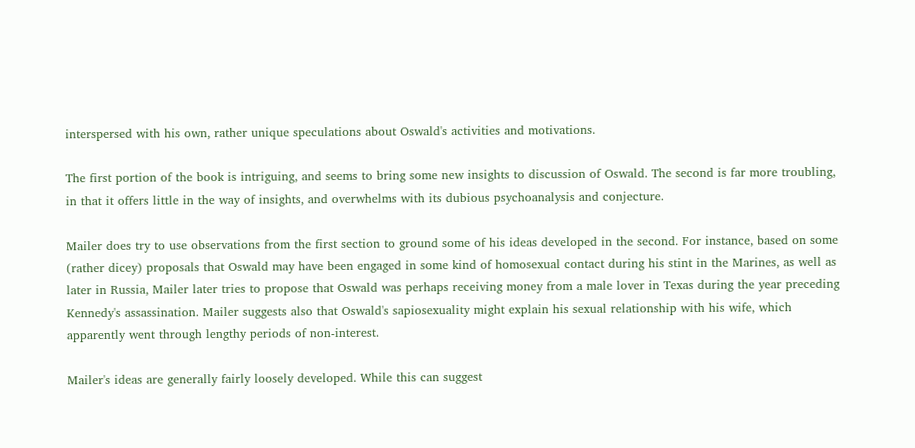interspersed with his own, rather unique speculations about Oswald's activities and motivations.

The first portion of the book is intriguing, and seems to bring some new insights to discussion of Oswald. The second is far more troubling, in that it offers little in the way of insights, and overwhelms with its dubious psychoanalysis and conjecture.

Mailer does try to use observations from the first section to ground some of his ideas developed in the second. For instance, based on some (rather dicey) proposals that Oswald may have been engaged in some kind of homosexual contact during his stint in the Marines, as well as later in Russia, Mailer later tries to propose that Oswald was perhaps receiving money from a male lover in Texas during the year preceding Kennedy's assassination. Mailer suggests also that Oswald's sapiosexuality might explain his sexual relationship with his wife, which apparently went through lengthy periods of non-interest.

Mailer's ideas are generally fairly loosely developed. While this can suggest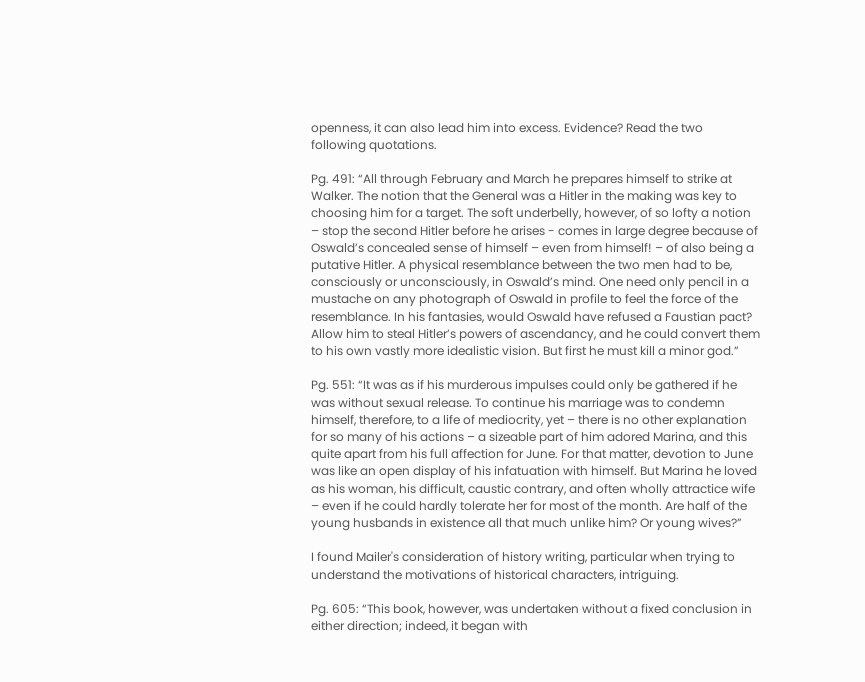openness, it can also lead him into excess. Evidence? Read the two following quotations.

Pg. 491: “All through February and March he prepares himself to strike at Walker. The notion that the General was a Hitler in the making was key to choosing him for a target. The soft underbelly, however, of so lofty a notion – stop the second Hitler before he arises - comes in large degree because of Oswald’s concealed sense of himself – even from himself! – of also being a putative Hitler. A physical resemblance between the two men had to be, consciously or unconsciously, in Oswald’s mind. One need only pencil in a mustache on any photograph of Oswald in profile to feel the force of the resemblance. In his fantasies, would Oswald have refused a Faustian pact? Allow him to steal Hitler’s powers of ascendancy, and he could convert them to his own vastly more idealistic vision. But first he must kill a minor god.”

Pg. 551: “It was as if his murderous impulses could only be gathered if he was without sexual release. To continue his marriage was to condemn himself, therefore, to a life of mediocrity, yet – there is no other explanation for so many of his actions – a sizeable part of him adored Marina, and this quite apart from his full affection for June. For that matter, devotion to June was like an open display of his infatuation with himself. But Marina he loved as his woman, his difficult, caustic contrary, and often wholly attractice wife – even if he could hardly tolerate her for most of the month. Are half of the young husbands in existence all that much unlike him? Or young wives?”

I found Mailer's consideration of history writing, particular when trying to understand the motivations of historical characters, intriguing.

Pg. 605: “This book, however, was undertaken without a fixed conclusion in either direction; indeed, it began with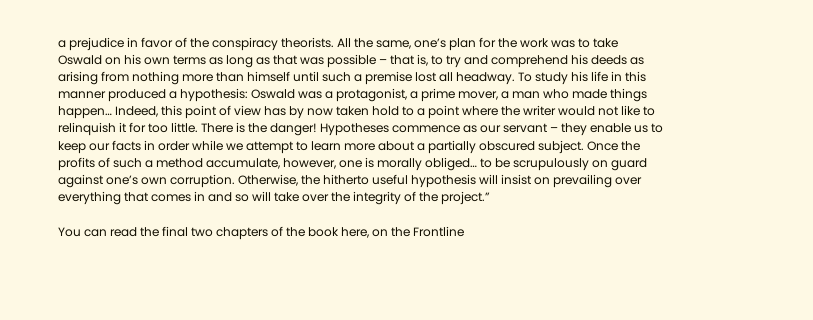a prejudice in favor of the conspiracy theorists. All the same, one’s plan for the work was to take Oswald on his own terms as long as that was possible – that is, to try and comprehend his deeds as arising from nothing more than himself until such a premise lost all headway. To study his life in this manner produced a hypothesis: Oswald was a protagonist, a prime mover, a man who made things happen… Indeed, this point of view has by now taken hold to a point where the writer would not like to relinquish it for too little. There is the danger! Hypotheses commence as our servant – they enable us to keep our facts in order while we attempt to learn more about a partially obscured subject. Once the profits of such a method accumulate, however, one is morally obliged… to be scrupulously on guard against one’s own corruption. Otherwise, the hitherto useful hypothesis will insist on prevailing over everything that comes in and so will take over the integrity of the project.”

You can read the final two chapters of the book here, on the Frontline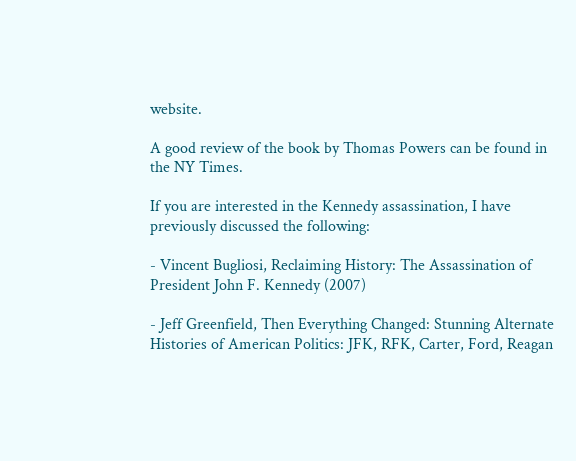website.

A good review of the book by Thomas Powers can be found in the NY Times.

If you are interested in the Kennedy assassination, I have previously discussed the following:

- Vincent Bugliosi, Reclaiming History: The Assassination of President John F. Kennedy (2007)

- Jeff Greenfield, Then Everything Changed: Stunning Alternate Histories of American Politics: JFK, RFK, Carter, Ford, Reagan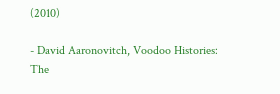(2010)

- David Aaronovitch, Voodoo Histories: The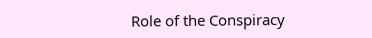Role of the Conspiracy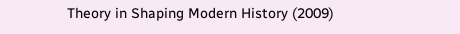Theory in Shaping Modern History (2009)